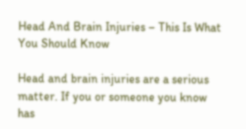Head And Brain Injuries – This Is What You Should Know

Head and brain injuries are a serious matter. If you or someone you know has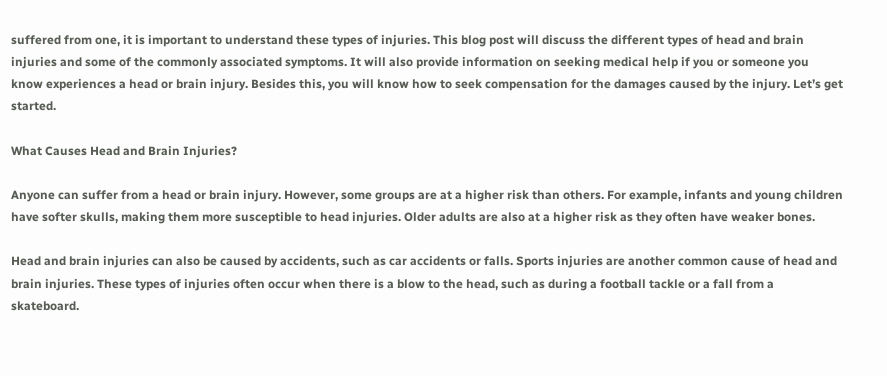suffered from one, it is important to understand these types of injuries. This blog post will discuss the different types of head and brain injuries and some of the commonly associated symptoms. It will also provide information on seeking medical help if you or someone you know experiences a head or brain injury. Besides this, you will know how to seek compensation for the damages caused by the injury. Let’s get started.

What Causes Head and Brain Injuries?

Anyone can suffer from a head or brain injury. However, some groups are at a higher risk than others. For example, infants and young children have softer skulls, making them more susceptible to head injuries. Older adults are also at a higher risk as they often have weaker bones.

Head and brain injuries can also be caused by accidents, such as car accidents or falls. Sports injuries are another common cause of head and brain injuries. These types of injuries often occur when there is a blow to the head, such as during a football tackle or a fall from a skateboard.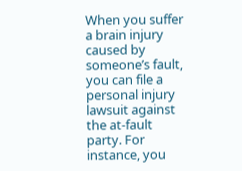When you suffer a brain injury caused by someone’s fault, you can file a personal injury lawsuit against the at-fault party. For instance, you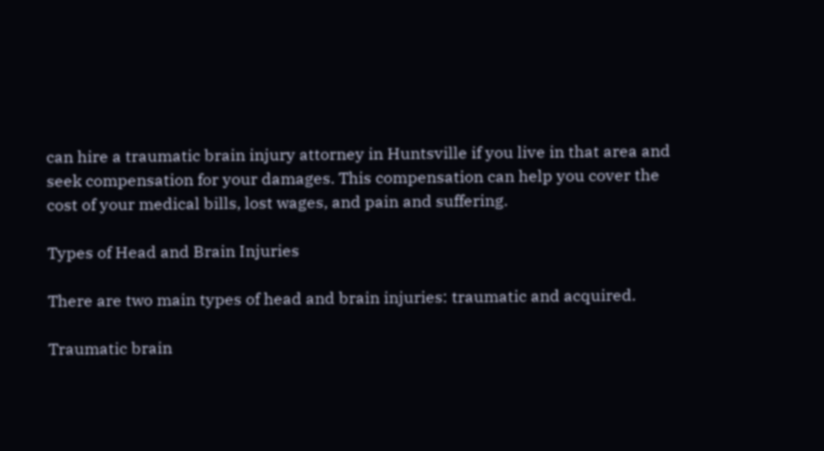can hire a traumatic brain injury attorney in Huntsville if you live in that area and seek compensation for your damages. This compensation can help you cover the cost of your medical bills, lost wages, and pain and suffering.

Types of Head and Brain Injuries

There are two main types of head and brain injuries: traumatic and acquired.

Traumatic brain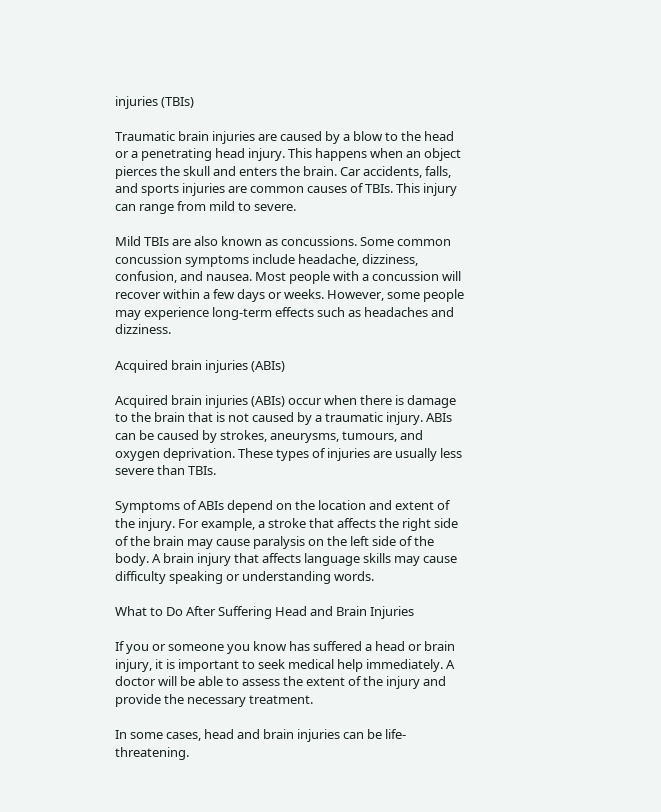injuries (TBIs)

Traumatic brain injuries are caused by a blow to the head or a penetrating head injury. This happens when an object pierces the skull and enters the brain. Car accidents, falls, and sports injuries are common causes of TBIs. This injury can range from mild to severe.

Mild TBIs are also known as concussions. Some common concussion symptoms include headache, dizziness, confusion, and nausea. Most people with a concussion will recover within a few days or weeks. However, some people may experience long-term effects such as headaches and dizziness.

Acquired brain injuries (ABIs)

Acquired brain injuries (ABIs) occur when there is damage to the brain that is not caused by a traumatic injury. ABIs can be caused by strokes, aneurysms, tumours, and oxygen deprivation. These types of injuries are usually less severe than TBIs.

Symptoms of ABIs depend on the location and extent of the injury. For example, a stroke that affects the right side of the brain may cause paralysis on the left side of the body. A brain injury that affects language skills may cause difficulty speaking or understanding words.

What to Do After Suffering Head and Brain Injuries

If you or someone you know has suffered a head or brain injury, it is important to seek medical help immediately. A doctor will be able to assess the extent of the injury and provide the necessary treatment.

In some cases, head and brain injuries can be life-threatening.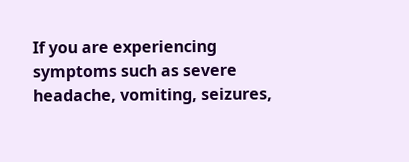If you are experiencing symptoms such as severe headache, vomiting, seizures,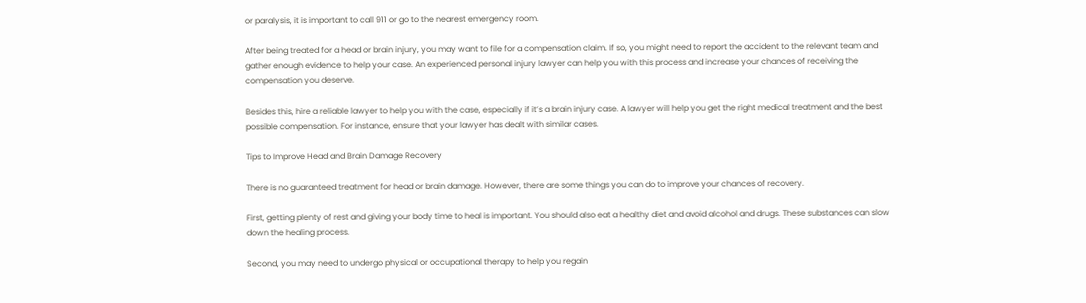or paralysis, it is important to call 911 or go to the nearest emergency room.

After being treated for a head or brain injury, you may want to file for a compensation claim. If so, you might need to report the accident to the relevant team and gather enough evidence to help your case. An experienced personal injury lawyer can help you with this process and increase your chances of receiving the compensation you deserve.

Besides this, hire a reliable lawyer to help you with the case, especially if it’s a brain injury case. A lawyer will help you get the right medical treatment and the best possible compensation. For instance, ensure that your lawyer has dealt with similar cases.

Tips to Improve Head and Brain Damage Recovery

There is no guaranteed treatment for head or brain damage. However, there are some things you can do to improve your chances of recovery.

First, getting plenty of rest and giving your body time to heal is important. You should also eat a healthy diet and avoid alcohol and drugs. These substances can slow down the healing process.

Second, you may need to undergo physical or occupational therapy to help you regain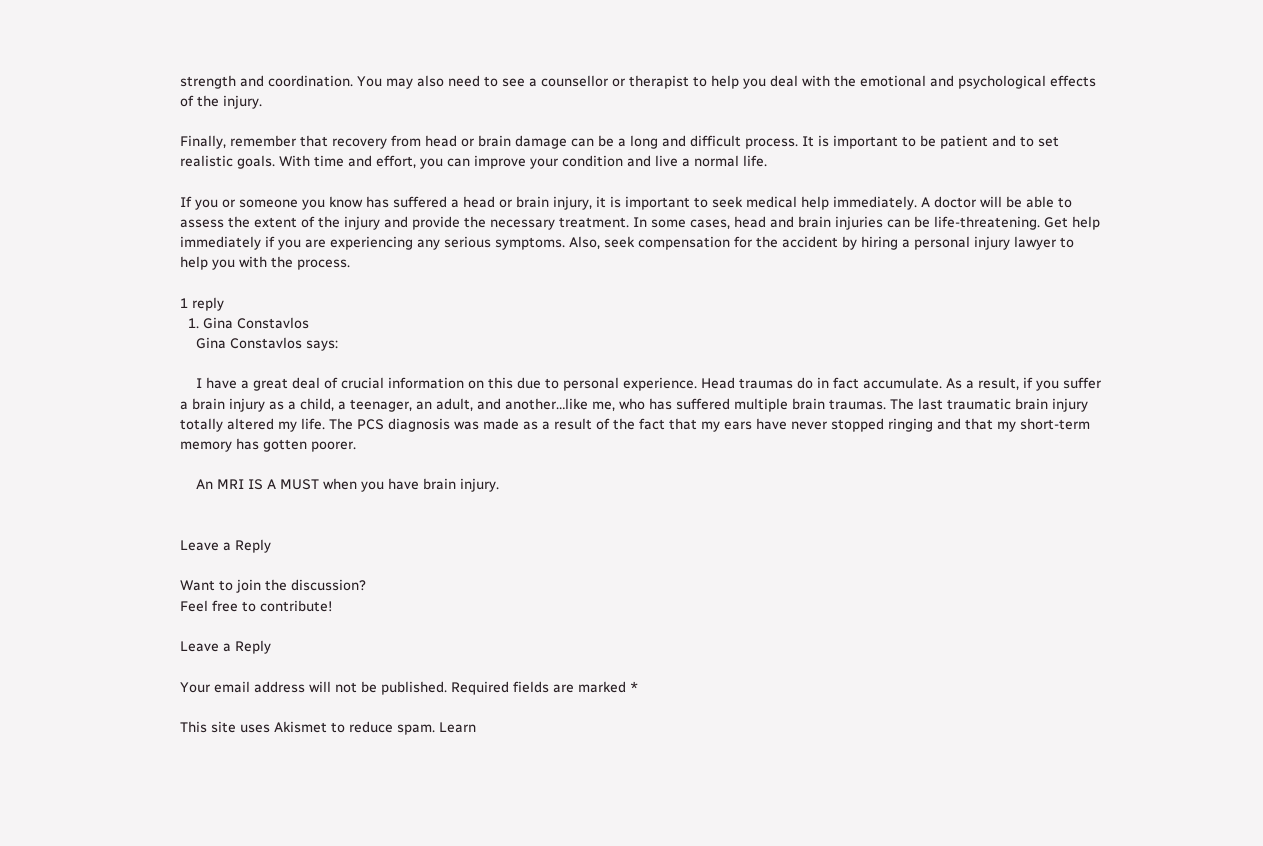strength and coordination. You may also need to see a counsellor or therapist to help you deal with the emotional and psychological effects of the injury.

Finally, remember that recovery from head or brain damage can be a long and difficult process. It is important to be patient and to set realistic goals. With time and effort, you can improve your condition and live a normal life.

If you or someone you know has suffered a head or brain injury, it is important to seek medical help immediately. A doctor will be able to assess the extent of the injury and provide the necessary treatment. In some cases, head and brain injuries can be life-threatening. Get help immediately if you are experiencing any serious symptoms. Also, seek compensation for the accident by hiring a personal injury lawyer to help you with the process.

1 reply
  1. Gina Constavlos
    Gina Constavlos says:

    I have a great deal of crucial information on this due to personal experience. Head traumas do in fact accumulate. As a result, if you suffer a brain injury as a child, a teenager, an adult, and another…like me, who has suffered multiple brain traumas. The last traumatic brain injury totally altered my life. The PCS diagnosis was made as a result of the fact that my ears have never stopped ringing and that my short-term memory has gotten poorer.

    An MRI IS A MUST when you have brain injury.


Leave a Reply

Want to join the discussion?
Feel free to contribute!

Leave a Reply

Your email address will not be published. Required fields are marked *

This site uses Akismet to reduce spam. Learn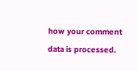how your comment data is processed.